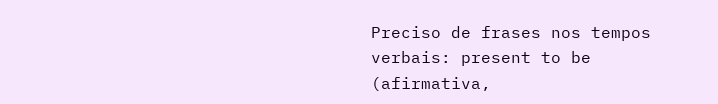Preciso de frases nos tempos verbais: present to be (afirmativa,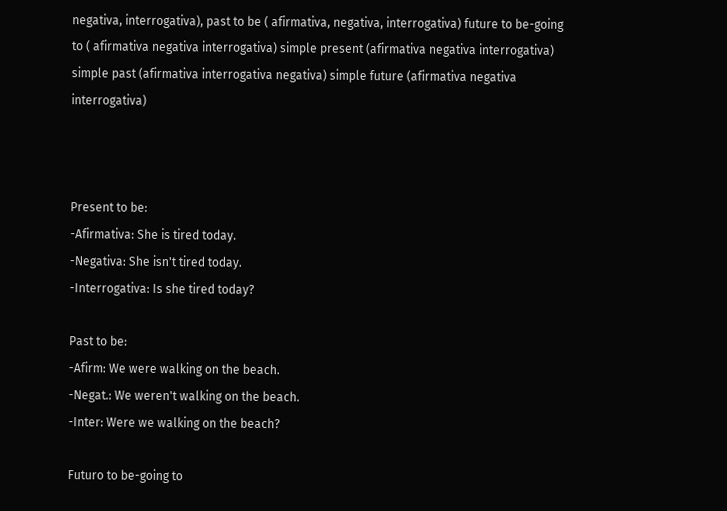negativa, interrogativa), past to be ( afirmativa, negativa, interrogativa) future to be-going to ( afirmativa negativa interrogativa) simple present (afirmativa negativa interrogativa) simple past (afirmativa interrogativa negativa) simple future (afirmativa negativa interrogativa)



Present to be:
-Afirmativa: She is tired today.
-Negativa: She isn't tired today.
-Interrogativa: Is she tired today?

Past to be:
-Afirm: We were walking on the beach.
-Negat.: We weren't walking on the beach.
-Inter: Were we walking on the beach?

Futuro to be-going to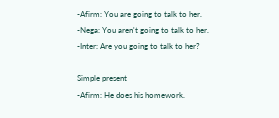-Afirm: You are going to talk to her.
-Nega: You aren't going to talk to her.
-Inter: Are you going to talk to her?

Simple present
-Afirm: He does his homework.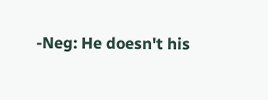-Neg: He doesn't his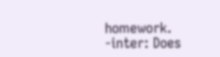homework.
-inter: Does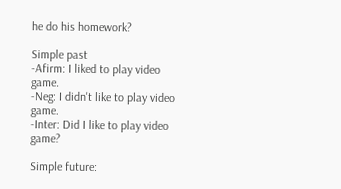he do his homework?

Simple past
-Afirm: I liked to play video game.
-Neg: I didn't like to play video game.
-Inter: Did I like to play video game?

Simple future: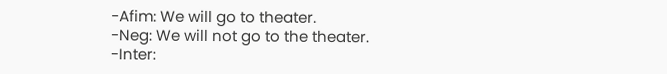-Afim: We will go to theater.
-Neg: We will not go to the theater.
-Inter: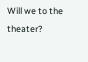Will we to the theater?